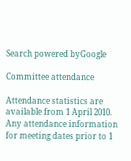Search powered byGoogle

Committee attendance

Attendance statistics are available from 1 April 2010. Any attendance information for meeting dates prior to 1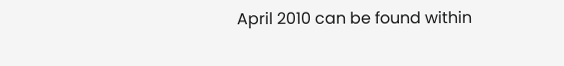April 2010 can be found within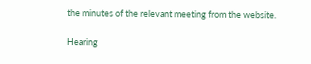the minutes of the relevant meeting from the website.

Hearing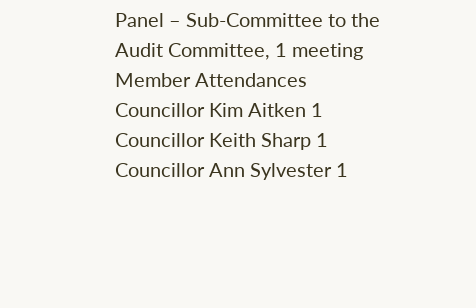Panel – Sub-Committee to the Audit Committee, 1 meeting
Member Attendances
Councillor Kim Aitken 1
Councillor Keith Sharp 1
Councillor Ann Sylvester 1